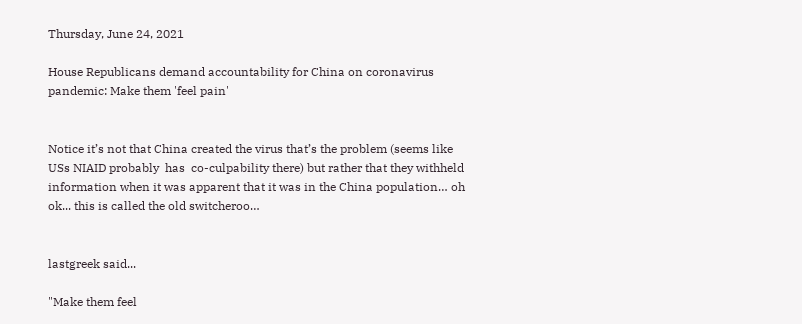Thursday, June 24, 2021

House Republicans demand accountability for China on coronavirus pandemic: Make them 'feel pain'


Notice it’s not that China created the virus that’s the problem (seems like USs NIAID probably  has  co-culpability there) but rather that they withheld information when it was apparent that it was in the China population… oh ok... this is called the old switcheroo…


lastgreek said...

"Make them feel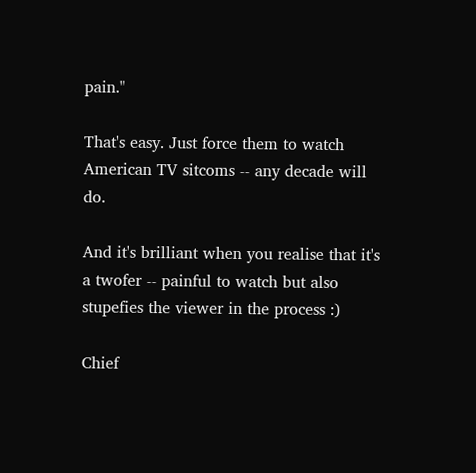pain."

That's easy. Just force them to watch American TV sitcoms -- any decade will do.

And it's brilliant when you realise that it's a twofer -- painful to watch but also stupefies the viewer in the process :)

Chief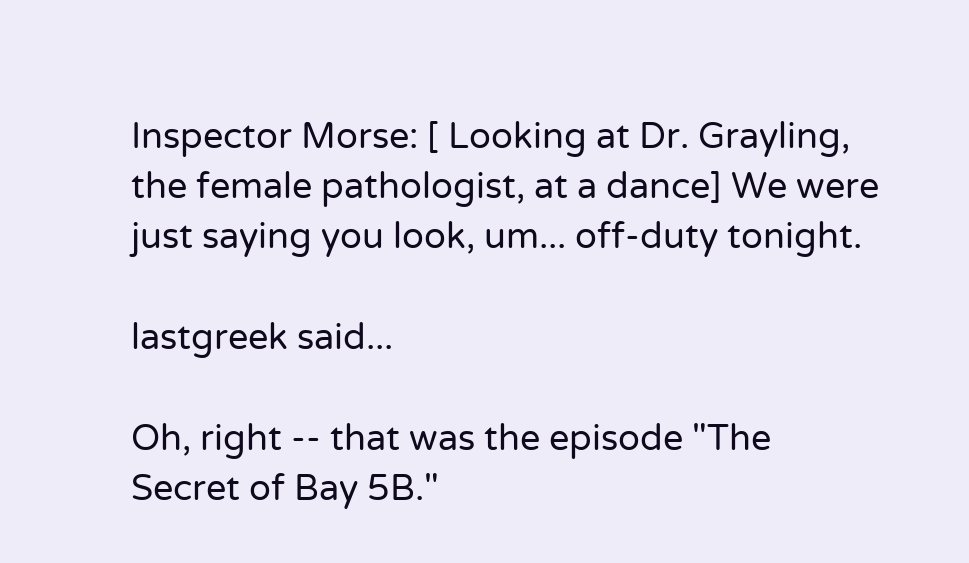Inspector Morse: [ Looking at Dr. Grayling, the female pathologist, at a dance] We were just saying you look, um... off-duty tonight.

lastgreek said...

Oh, right -- that was the episode "The Secret of Bay 5B."